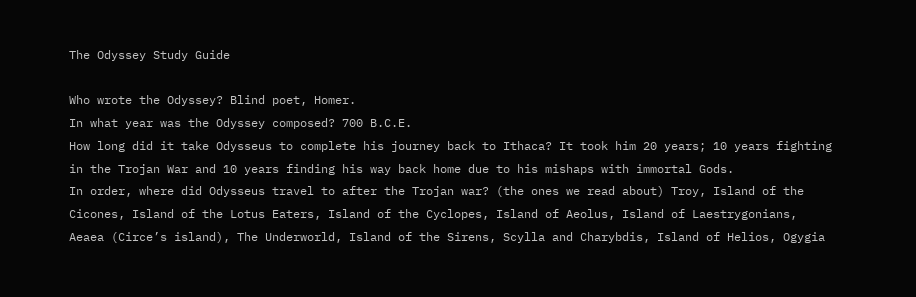The Odyssey Study Guide

Who wrote the Odyssey? Blind poet, Homer.
In what year was the Odyssey composed? 700 B.C.E.
How long did it take Odysseus to complete his journey back to Ithaca? It took him 20 years; 10 years fighting in the Trojan War and 10 years finding his way back home due to his mishaps with immortal Gods.
In order, where did Odysseus travel to after the Trojan war? (the ones we read about) Troy, Island of the Cicones, Island of the Lotus Eaters, Island of the Cyclopes, Island of Aeolus, Island of Laestrygonians, Aeaea (Circe’s island), The Underworld, Island of the Sirens, Scylla and Charybdis, Island of Helios, Ogygia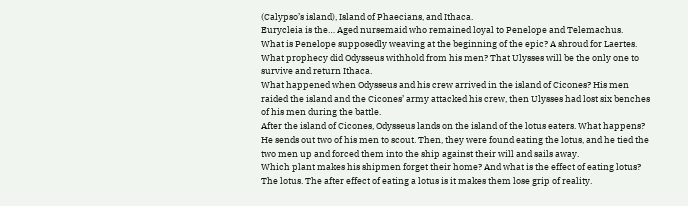(Calypso’s island), Island of Phaecians, and Ithaca.
Eurycleia is the… Aged nursemaid who remained loyal to Penelope and Telemachus.
What is Penelope supposedly weaving at the beginning of the epic? A shroud for Laertes.
What prophecy did Odysseus withhold from his men? That Ulysses will be the only one to survive and return Ithaca.
What happened when Odysseus and his crew arrived in the island of Cicones? His men raided the island and the Cicones’ army attacked his crew, then Ulysses had lost six benches of his men during the battle.
After the island of Cicones, Odysseus lands on the island of the lotus eaters. What happens? He sends out two of his men to scout. Then, they were found eating the lotus, and he tied the two men up and forced them into the ship against their will and sails away.
Which plant makes his shipmen forget their home? And what is the effect of eating lotus? The lotus. The after effect of eating a lotus is it makes them lose grip of reality.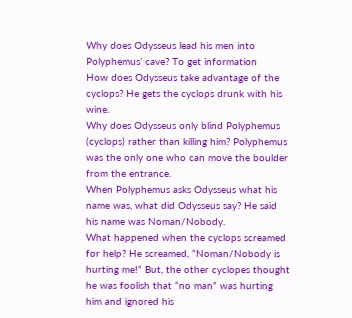Why does Odysseus lead his men into Polyphemus’ cave? To get information
How does Odysseus take advantage of the cyclops? He gets the cyclops drunk with his wine.
Why does Odysseus only blind Polyphemus (cyclops) rather than killing him? Polyphemus was the only one who can move the boulder from the entrance.
When Polyphemus asks Odysseus what his name was, what did Odysseus say? He said his name was Noman/Nobody.
What happened when the cyclops screamed for help? He screamed, “Noman/Nobody is hurting me!” But, the other cyclopes thought he was foolish that “no man” was hurting him and ignored his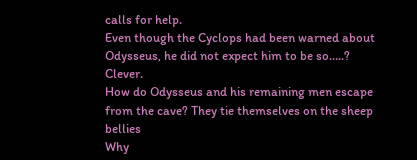calls for help.
Even though the Cyclops had been warned about Odysseus, he did not expect him to be so…..? Clever.
How do Odysseus and his remaining men escape from the cave? They tie themselves on the sheep bellies
Why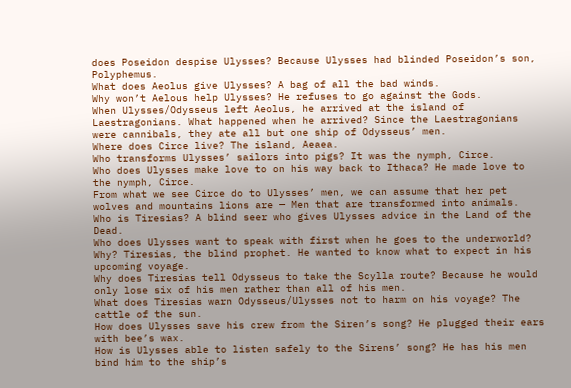does Poseidon despise Ulysses? Because Ulysses had blinded Poseidon’s son, Polyphemus.
What does Aeolus give Ulysses? A bag of all the bad winds.
Why won’t Aelous help Ulysses? He refuses to go against the Gods.
When Ulysses/Odysseus left Aeolus, he arrived at the island of Laestragonians. What happened when he arrived? Since the Laestragonians were cannibals, they ate all but one ship of Odysseus’ men.
Where does Circe live? The island, Aeaea.
Who transforms Ulysses’ sailors into pigs? It was the nymph, Circe.
Who does Ulysses make love to on his way back to Ithaca? He made love to the nymph, Circe.
From what we see Circe do to Ulysses’ men, we can assume that her pet wolves and mountains lions are — Men that are transformed into animals.
Who is Tiresias? A blind seer who gives Ulysses advice in the Land of the Dead.
Who does Ulysses want to speak with first when he goes to the underworld? Why? Tiresias, the blind prophet. He wanted to know what to expect in his upcoming voyage.
Why does Tiresias tell Odysseus to take the Scylla route? Because he would only lose six of his men rather than all of his men.
What does Tiresias warn Odysseus/Ulysses not to harm on his voyage? The cattle of the sun.
How does Ulysses save his crew from the Siren’s song? He plugged their ears with bee’s wax.
How is Ulysses able to listen safely to the Sirens’ song? He has his men bind him to the ship’s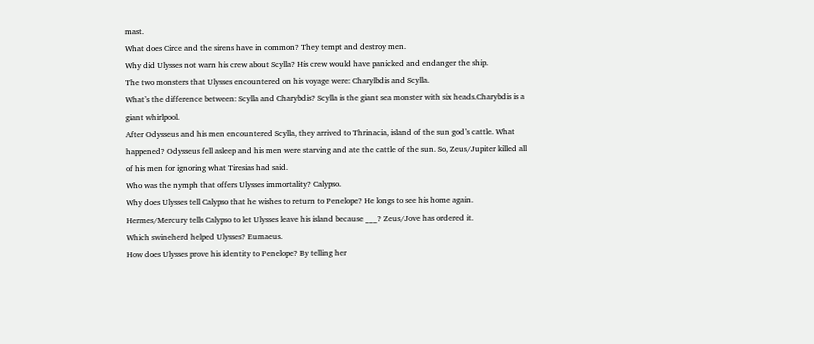mast.
What does Circe and the sirens have in common? They tempt and destroy men.
Why did Ulysses not warn his crew about Scylla? His crew would have panicked and endanger the ship.
The two monsters that Ulysses encountered on his voyage were: Charylbdis and Scylla.
What’s the difference between: Scylla and Charybdis? Scylla is the giant sea monster with six heads.Charybdis is a giant whirlpool.
After Odysseus and his men encountered Scylla, they arrived to Thrinacia, island of the sun god’s cattle. What happened? Odysseus fell asleep and his men were starving and ate the cattle of the sun. So, Zeus/Jupiter killed all of his men for ignoring what Tiresias had said.
Who was the nymph that offers Ulysses immortality? Calypso.
Why does Ulysses tell Calypso that he wishes to return to Penelope? He longs to see his home again.
Hermes/Mercury tells Calypso to let Ulysses leave his island because ___? Zeus/Jove has ordered it.
Which swineherd helped Ulysses? Eumaeus.
How does Ulysses prove his identity to Penelope? By telling her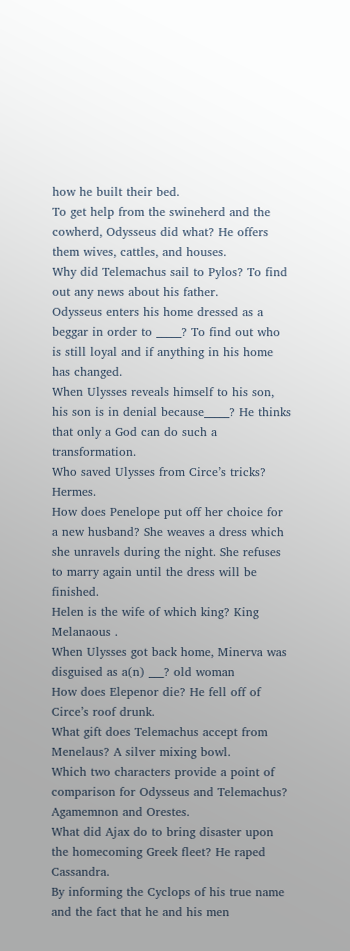how he built their bed.
To get help from the swineherd and the cowherd, Odysseus did what? He offers them wives, cattles, and houses.
Why did Telemachus sail to Pylos? To find out any news about his father.
Odysseus enters his home dressed as a beggar in order to _____? To find out who is still loyal and if anything in his home has changed.
When Ulysses reveals himself to his son, his son is in denial because_____? He thinks that only a God can do such a transformation.
Who saved Ulysses from Circe’s tricks? Hermes.
How does Penelope put off her choice for a new husband? She weaves a dress which she unravels during the night. She refuses to marry again until the dress will be finished.
Helen is the wife of which king? King Melanaous .
When Ulysses got back home, Minerva was disguised as a(n) ___? old woman
How does Elepenor die? He fell off of Circe’s roof drunk.
What gift does Telemachus accept from Menelaus? A silver mixing bowl.
Which two characters provide a point of comparison for Odysseus and Telemachus? Agamemnon and Orestes.
What did Ajax do to bring disaster upon the homecoming Greek fleet? He raped Cassandra.
By informing the Cyclops of his true name and the fact that he and his men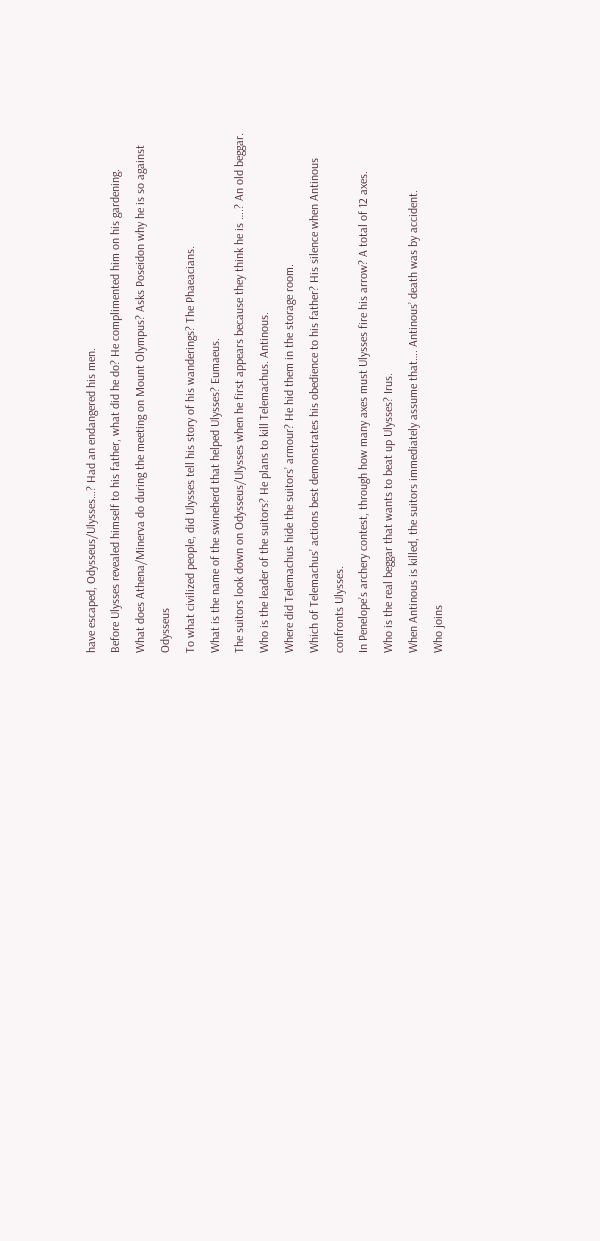have escaped, Odysseus/Ulysses…? Had an endangered his men.
Before Ulysses revealed himself to his father, what did he do? He complimented him on his gardening.
What does Athena/Minerva do during the meeting on Mount Olympus? Asks Poseidon why he is so against Odysseus
To what civilized people, did Ulysses tell his story of his wanderings? The Phaeacians.
What is the name of the swineherd that helped Ulysses? Eumaeus.
The suitors look down on Odysseus/Ulysses when he first appears because they think he is ….? An old beggar.
Who is the leader of the suitors? He plans to kill Telemachus. Antinous.
Where did Telemachus hide the suitors’ armour? He hid them in the storage room.
Which of Telemachus’ actions best demonstrates his obedience to his father? His silence when Antinous confronts Ulysses.
In Penelope’s archery contest, through how many axes must Ulysses fire his arrow? A total of 12 axes.
Who is the real beggar that wants to beat up Ulysses? Irus.
When Antinous is killed, the suitors immediately assume that…. Antinous’ death was by accident.
Who joins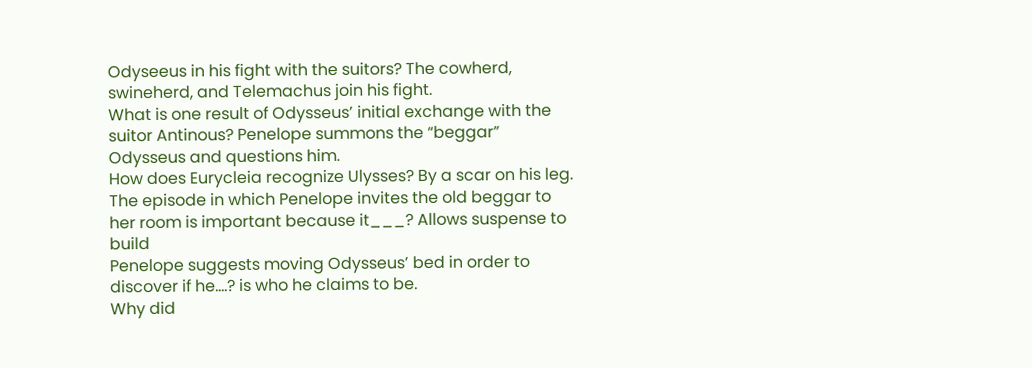Odyseeus in his fight with the suitors? The cowherd, swineherd, and Telemachus join his fight.
What is one result of Odysseus’ initial exchange with the suitor Antinous? Penelope summons the “beggar” Odysseus and questions him.
How does Eurycleia recognize Ulysses? By a scar on his leg.
The episode in which Penelope invites the old beggar to her room is important because it___? Allows suspense to build
Penelope suggests moving Odysseus’ bed in order to discover if he….? is who he claims to be.
Why did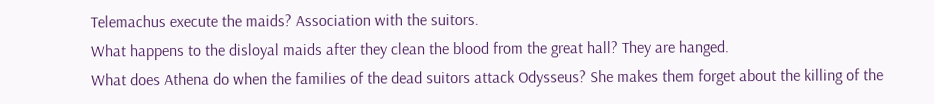Telemachus execute the maids? Association with the suitors.
What happens to the disloyal maids after they clean the blood from the great hall? They are hanged.
What does Athena do when the families of the dead suitors attack Odysseus? She makes them forget about the killing of the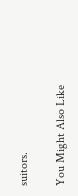suitors.

You Might Also Like